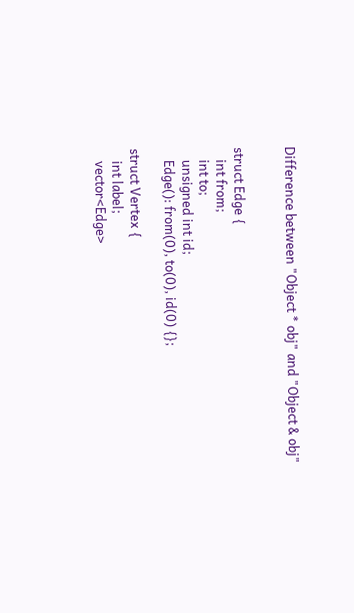Difference between "Object * obj" and "Object & obj"


struct Edge {
    int from;
    int to;
    unsigned int id;
    Edge(): from(0), to(0), id(0) {};

struct Vertex {
    int label;
    vector<Edge>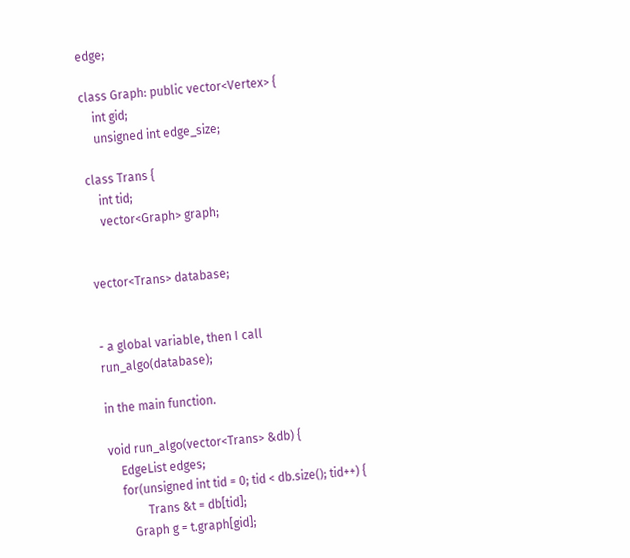edge;

class Graph: public vector<Vertex> {
    int gid;
    unsigned int edge_size;

class Trans {
    int tid;
    vector<Graph> graph;


vector<Trans> database;


- a global variable, then I call run_algo(database);

in the main function.

void run_algo(vector<Trans> &db) {
    EdgeList edges;
    for(unsigned int tid = 0; tid < db.size(); tid++) {
            Trans &t = db[tid];
       Graph g = t.graph[gid];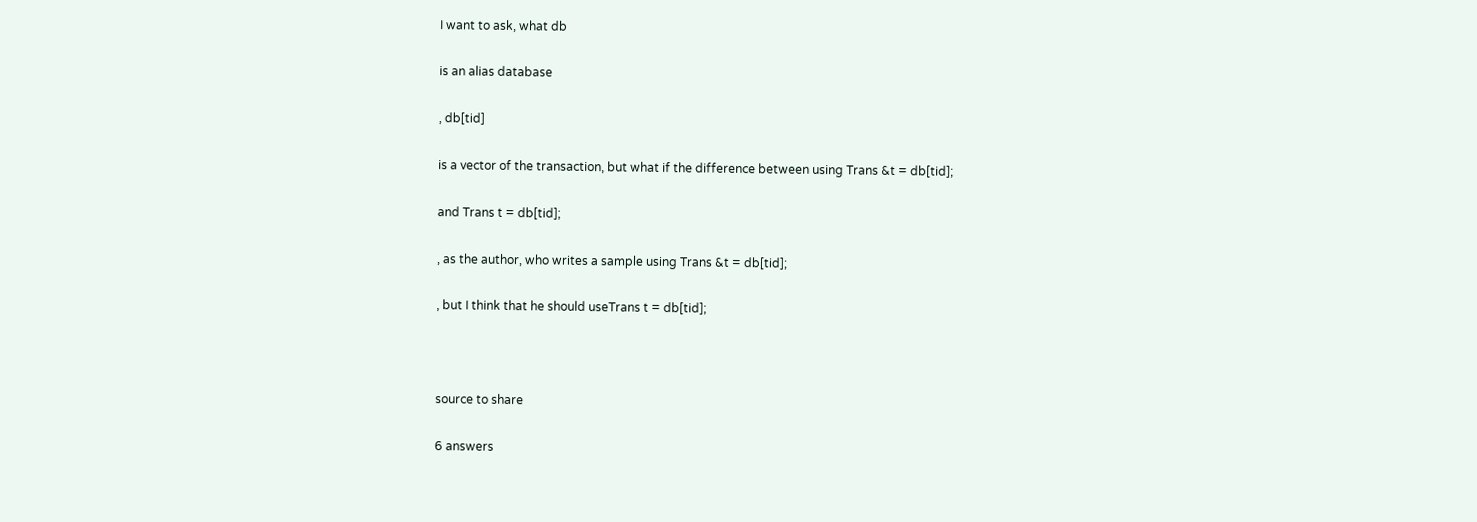I want to ask, what db

is an alias database

, db[tid]

is a vector of the transaction, but what if the difference between using Trans &t = db[tid];

and Trans t = db[tid];

, as the author, who writes a sample using Trans &t = db[tid];

, but I think that he should useTrans t = db[tid];



source to share

6 answers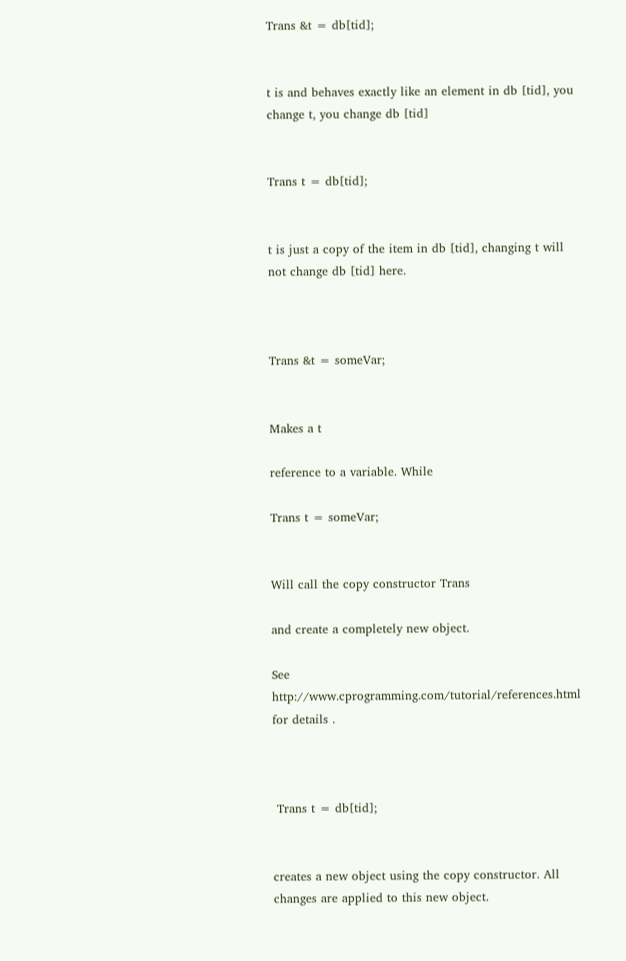Trans &t = db[tid];


t is and behaves exactly like an element in db [tid], you change t, you change db [tid]


Trans t = db[tid];


t is just a copy of the item in db [tid], changing t will not change db [tid] here.



Trans &t = someVar;


Makes a t

reference to a variable. While

Trans t = someVar;


Will call the copy constructor Trans

and create a completely new object.

See http://www.cprogramming.com/tutorial/references.html for details .



 Trans t = db[tid];


creates a new object using the copy constructor. All changes are applied to this new object.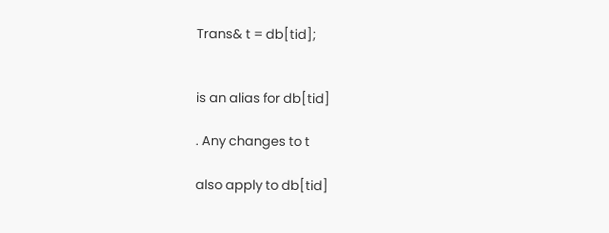Trans& t = db[tid];


is an alias for db[tid]

. Any changes to t

also apply to db[tid]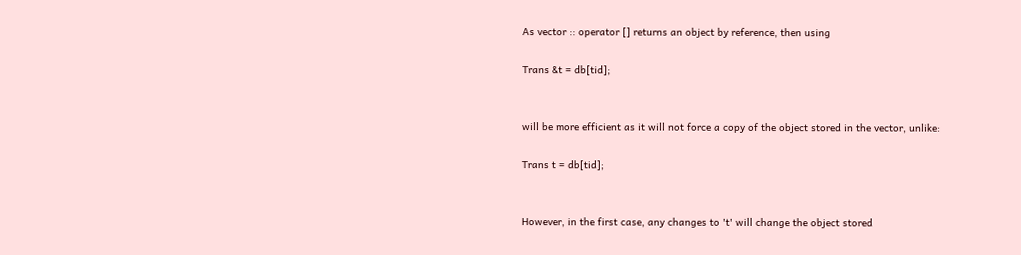As vector :: operator [] returns an object by reference, then using

Trans &t = db[tid];


will be more efficient as it will not force a copy of the object stored in the vector, unlike:

Trans t = db[tid];


However, in the first case, any changes to 't' will change the object stored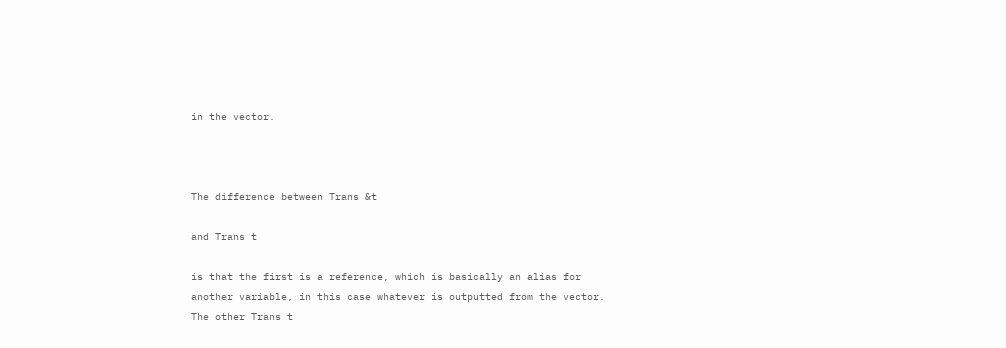in the vector.



The difference between Trans &t

and Trans t

is that the first is a reference, which is basically an alias for another variable, in this case whatever is outputted from the vector. The other Trans t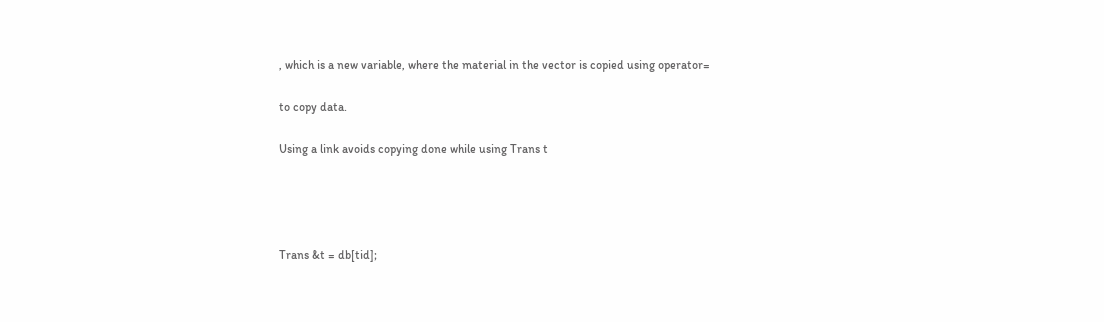, which is a new variable, where the material in the vector is copied using operator=

to copy data.

Using a link avoids copying done while using Trans t




Trans &t = db[tid];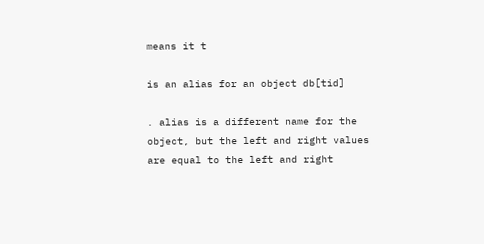means it t

is an alias for an object db[tid]

. alias is a different name for the object, but the left and right values are equal to the left and right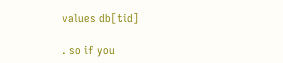values db[tid]

. so if you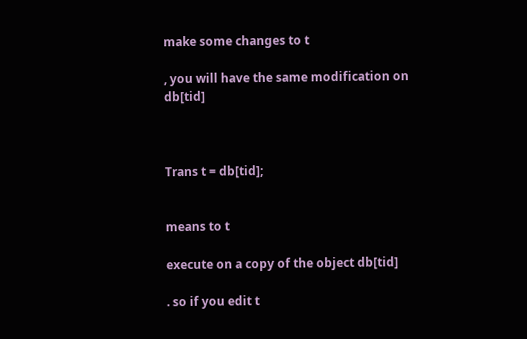make some changes to t

, you will have the same modification on db[tid]



Trans t = db[tid];


means to t

execute on a copy of the object db[tid]

. so if you edit t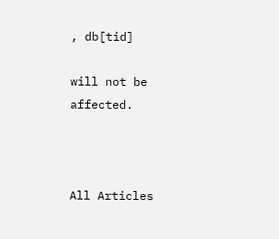, db[tid]

will not be affected.



All Articles